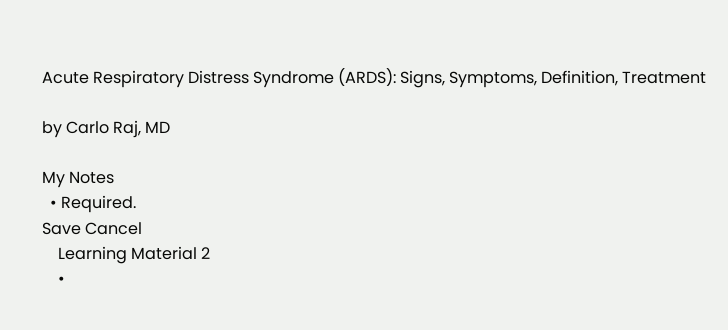Acute Respiratory Distress Syndrome (ARDS): Signs, Symptoms, Definition, Treatment

by Carlo Raj, MD

My Notes
  • Required.
Save Cancel
    Learning Material 2
    •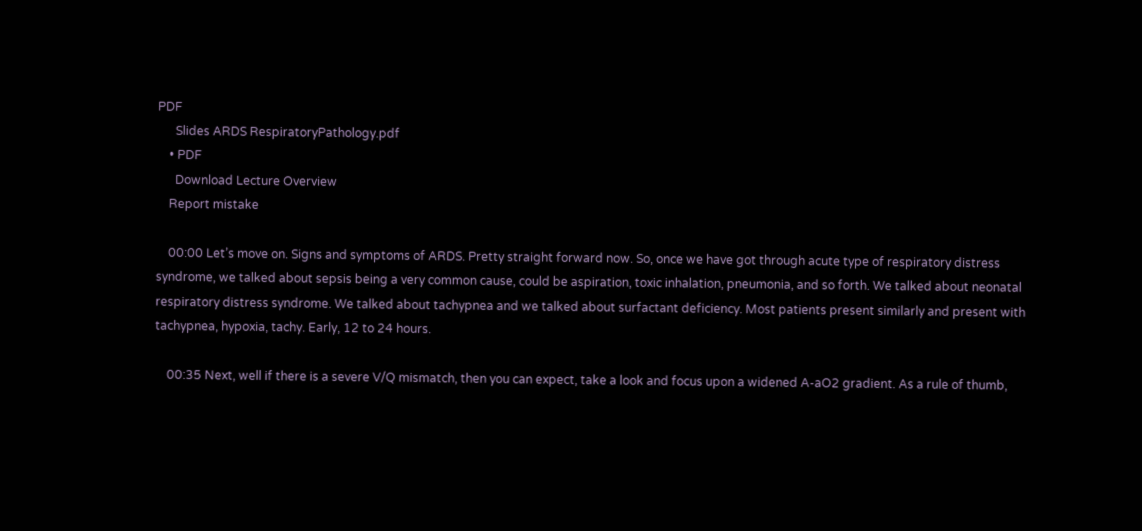PDF
      Slides ARDS RespiratoryPathology.pdf
    • PDF
      Download Lecture Overview
    Report mistake

    00:00 Let’s move on. Signs and symptoms of ARDS. Pretty straight forward now. So, once we have got through acute type of respiratory distress syndrome, we talked about sepsis being a very common cause, could be aspiration, toxic inhalation, pneumonia, and so forth. We talked about neonatal respiratory distress syndrome. We talked about tachypnea and we talked about surfactant deficiency. Most patients present similarly and present with tachypnea, hypoxia, tachy. Early, 12 to 24 hours.

    00:35 Next, well if there is a severe V/Q mismatch, then you can expect, take a look and focus upon a widened A-aO2 gradient. As a rule of thumb,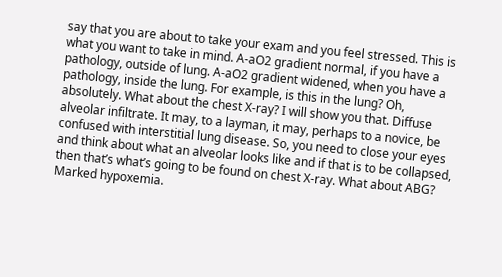say that you are about to take your exam and you feel stressed. This is what you want to take in mind. A-aO2 gradient normal, if you have a pathology, outside of lung. A-aO2 gradient widened, when you have a pathology, inside the lung. For example, is this in the lung? Oh, absolutely. What about the chest X-ray? I will show you that. Diffuse alveolar infiltrate. It may, to a layman, it may, perhaps to a novice, be confused with interstitial lung disease. So, you need to close your eyes and think about what an alveolar looks like and if that is to be collapsed, then that’s what’s going to be found on chest X-ray. What about ABG? Marked hypoxemia.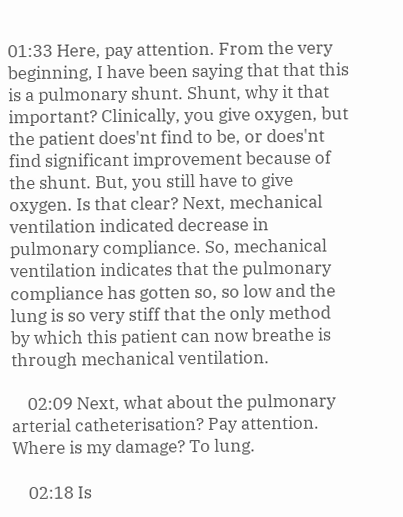01:33 Here, pay attention. From the very beginning, I have been saying that that this is a pulmonary shunt. Shunt, why it that important? Clinically, you give oxygen, but the patient does'nt find to be, or does'nt find significant improvement because of the shunt. But, you still have to give oxygen. Is that clear? Next, mechanical ventilation indicated decrease in pulmonary compliance. So, mechanical ventilation indicates that the pulmonary compliance has gotten so, so low and the lung is so very stiff that the only method by which this patient can now breathe is through mechanical ventilation.

    02:09 Next, what about the pulmonary arterial catheterisation? Pay attention. Where is my damage? To lung.

    02:18 Is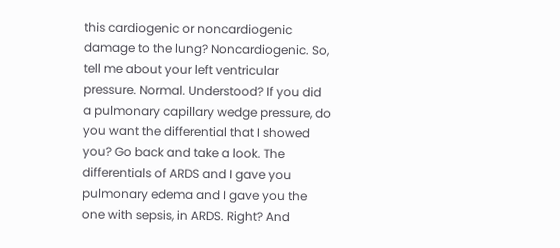this cardiogenic or noncardiogenic damage to the lung? Noncardiogenic. So, tell me about your left ventricular pressure. Normal. Understood? If you did a pulmonary capillary wedge pressure, do you want the differential that I showed you? Go back and take a look. The differentials of ARDS and I gave you pulmonary edema and I gave you the one with sepsis, in ARDS. Right? And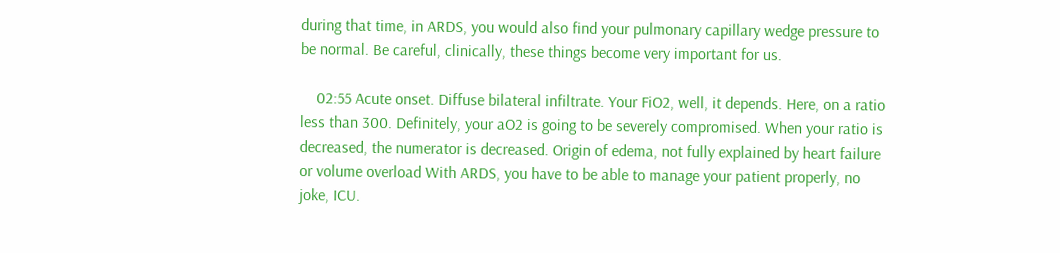during that time, in ARDS, you would also find your pulmonary capillary wedge pressure to be normal. Be careful, clinically, these things become very important for us.

    02:55 Acute onset. Diffuse bilateral infiltrate. Your FiO2, well, it depends. Here, on a ratio less than 300. Definitely, your aO2 is going to be severely compromised. When your ratio is decreased, the numerator is decreased. Origin of edema, not fully explained by heart failure or volume overload With ARDS, you have to be able to manage your patient properly, no joke, ICU.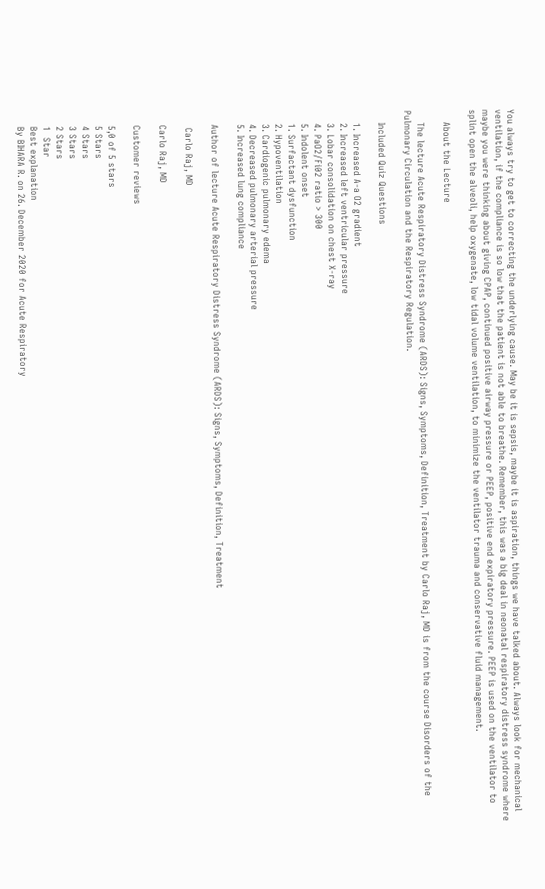You always try to get to correcting the underlying cause. May be it is sepsis, maybe it is aspiration, things we have talked about. Always look for mechanical ventilation, if the compliance is so low that the patient is not able to breathe. Remember, this was a big deal in neonatal respiratory distress syndrome where maybe you were thinking about giving CPAP, continued positive airway pressure or PEEP, positive end expiratory pressure. PEEP is used on the ventilator to splint open the alveoli, help oxygenate, low tidal volume ventilation, to minimize the ventilator trauma and conservative fluid management.

    About the Lecture

    The lecture Acute Respiratory Distress Syndrome (ARDS): Signs, Symptoms, Definition, Treatment by Carlo Raj, MD is from the course Disorders of the Pulmonary Circulation and the Respiratory Regulation.

    Included Quiz Questions

    1. Increased A-a O2 gradient
    2. Increased left ventricular pressure
    3. Lobar consolidation on chest X-ray
    4. PaO2/Fi02 ratio > 300
    5. Indolent onset
    1. Surfactant dysfunction
    2. Hypoventilation
    3. Cardiogenic pulmonary edema
    4. Decreased pulmonary arterial pressure
    5. Increased lung compliance

    Author of lecture Acute Respiratory Distress Syndrome (ARDS): Signs, Symptoms, Definition, Treatment

     Carlo Raj, MD

    Carlo Raj, MD

    Customer reviews

    5,0 of 5 stars
    5 Stars
    4 Stars
    3 Stars
    2 Stars
    1  Star
    Best explanation
    By BIHARA R. on 26. December 2020 for Acute Respiratory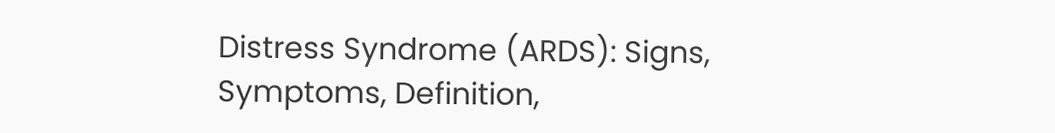Distress Syndrome (ARDS): Signs, Symptoms, Definition,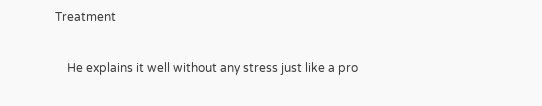Treatment

    He explains it well without any stress just like a pro